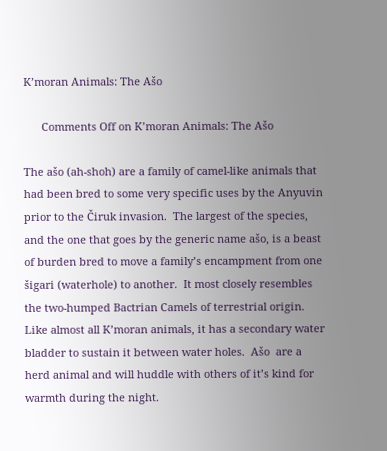K’moran Animals: The Ašo

      Comments Off on K’moran Animals: The Ašo

The ašo (ah-shoh) are a family of camel-like animals that had been bred to some very specific uses by the Anyuvin prior to the Čiruk invasion.  The largest of the species, and the one that goes by the generic name ašo, is a beast of burden bred to move a family’s encampment from one šigari (waterhole) to another.  It most closely resembles the two-humped Bactrian Camels of terrestrial origin.   Like almost all K’moran animals, it has a secondary water bladder to sustain it between water holes.  Ašo  are a herd animal and will huddle with others of it’s kind for warmth during the night.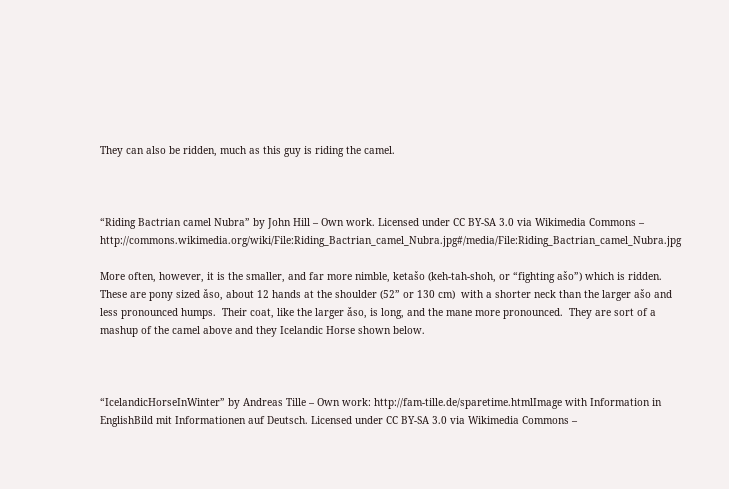They can also be ridden, much as this guy is riding the camel.



“Riding Bactrian camel Nubra” by John Hill – Own work. Licensed under CC BY-SA 3.0 via Wikimedia Commons – http://commons.wikimedia.org/wiki/File:Riding_Bactrian_camel_Nubra.jpg#/media/File:Riding_Bactrian_camel_Nubra.jpg

More often, however, it is the smaller, and far more nimble, ketašo (keh-tah-shoh, or “fighting ašo”) which is ridden. These are pony sized ǎso, about 12 hands at the shoulder (52” or 130 cm)  with a shorter neck than the larger ašo and less pronounced humps.  Their coat, like the larger ǎso, is long, and the mane more pronounced.  They are sort of a mashup of the camel above and they Icelandic Horse shown below.



“IcelandicHorseInWinter” by Andreas Tille – Own work: http://fam-tille.de/sparetime.htmlImage with Information in EnglishBild mit Informationen auf Deutsch. Licensed under CC BY-SA 3.0 via Wikimedia Commons –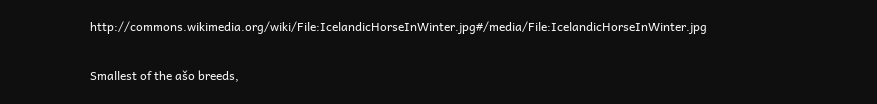http://commons.wikimedia.org/wiki/File:IcelandicHorseInWinter.jpg#/media/File:IcelandicHorseInWinter.jpg

Smallest of the ašo breeds,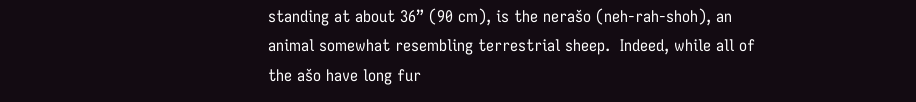standing at about 36” (90 cm), is the nerašo (neh-rah-shoh), an animal somewhat resembling terrestrial sheep.  Indeed, while all of the ašo have long fur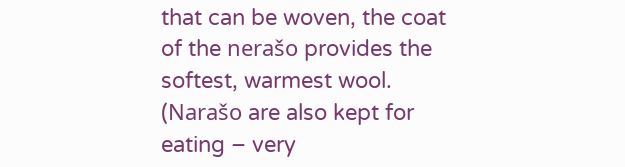that can be woven, the coat of the nerašo provides the softest, warmest wool.  (Narašo are also kept for eating – very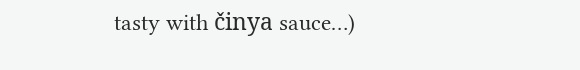tasty with činya sauce…)